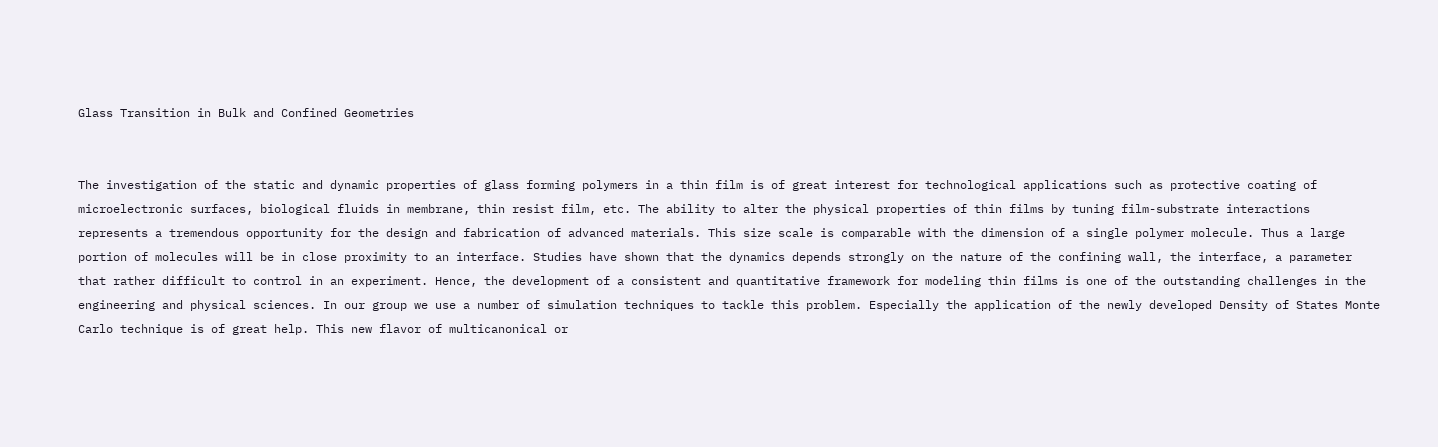Glass Transition in Bulk and Confined Geometries


The investigation of the static and dynamic properties of glass forming polymers in a thin film is of great interest for technological applications such as protective coating of microelectronic surfaces, biological fluids in membrane, thin resist film, etc. The ability to alter the physical properties of thin films by tuning film-substrate interactions represents a tremendous opportunity for the design and fabrication of advanced materials. This size scale is comparable with the dimension of a single polymer molecule. Thus a large portion of molecules will be in close proximity to an interface. Studies have shown that the dynamics depends strongly on the nature of the confining wall, the interface, a parameter that rather difficult to control in an experiment. Hence, the development of a consistent and quantitative framework for modeling thin films is one of the outstanding challenges in the engineering and physical sciences. In our group we use a number of simulation techniques to tackle this problem. Especially the application of the newly developed Density of States Monte Carlo technique is of great help. This new flavor of multicanonical or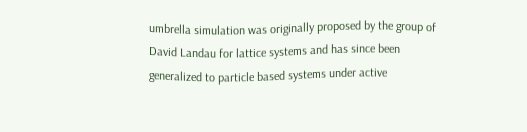umbrella simulation was originally proposed by the group of David Landau for lattice systems and has since been generalized to particle based systems under active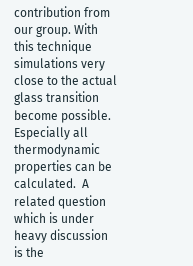contribution from our group. With this technique simulations very close to the actual glass transition become possible. Especially all thermodynamic properties can be calculated.  A related question which is under heavy discussion is the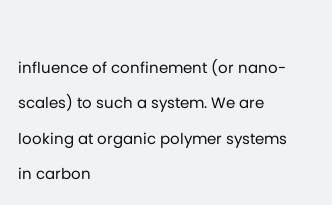influence of confinement (or nano-scales) to such a system. We are looking at organic polymer systems in carbon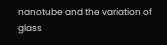nanotube and the variation of glass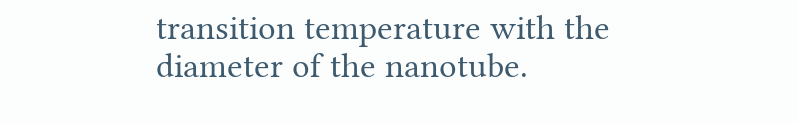transition temperature with the diameter of the nanotube.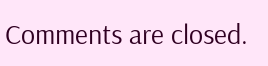Comments are closed.